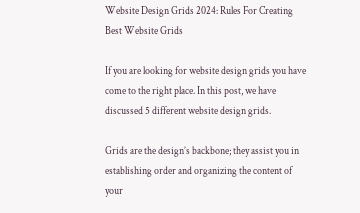Website Design Grids 2024: Rules For Creating Best Website Grids

If you are looking for website design grids you have come to the right place. In this post, we have discussed 5 different website design grids.

Grids are the design’s backbone; they assist you in establishing order and organizing the content of your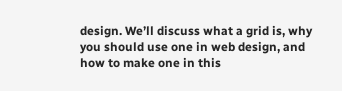design. We’ll discuss what a grid is, why you should use one in web design, and how to make one in this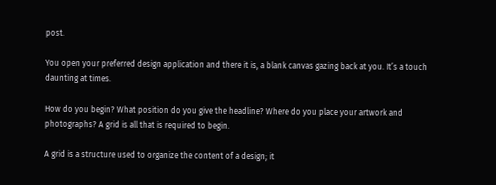post.

You open your preferred design application and there it is, a blank canvas gazing back at you. It’s a touch daunting at times.

How do you begin? What position do you give the headline? Where do you place your artwork and photographs? A grid is all that is required to begin.

A grid is a structure used to organize the content of a design; it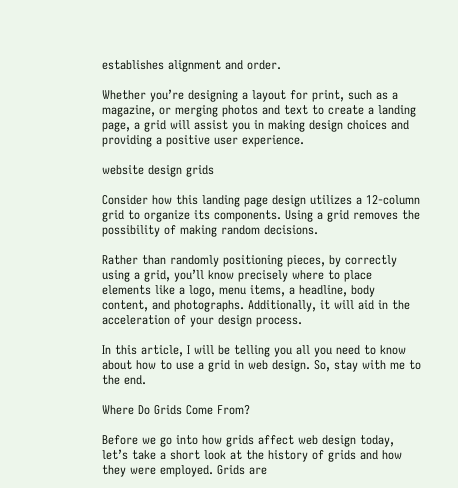establishes alignment and order.

Whether you’re designing a layout for print, such as a magazine, or merging photos and text to create a landing page, a grid will assist you in making design choices and providing a positive user experience.

website design grids

Consider how this landing page design utilizes a 12-column grid to organize its components. Using a grid removes the possibility of making random decisions.

Rather than randomly positioning pieces, by correctly using a grid, you’ll know precisely where to place elements like a logo, menu items, a headline, body content, and photographs. Additionally, it will aid in the acceleration of your design process.

In this article, I will be telling you all you need to know about how to use a grid in web design. So, stay with me to the end.

Where Do Grids Come From?

Before we go into how grids affect web design today, let’s take a short look at the history of grids and how they were employed. Grids are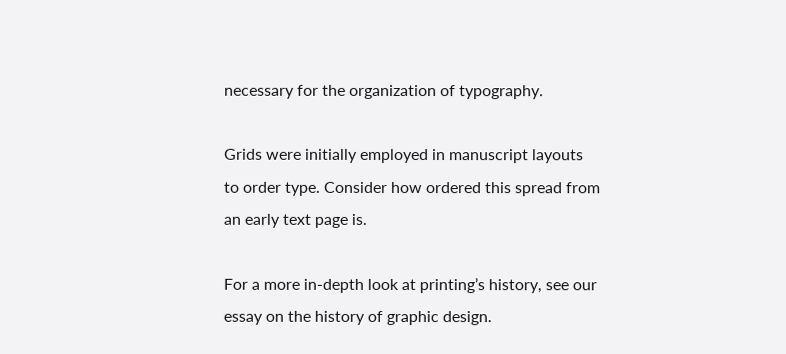necessary for the organization of typography.

Grids were initially employed in manuscript layouts to order type. Consider how ordered this spread from an early text page is.

For a more in-depth look at printing’s history, see our essay on the history of graphic design.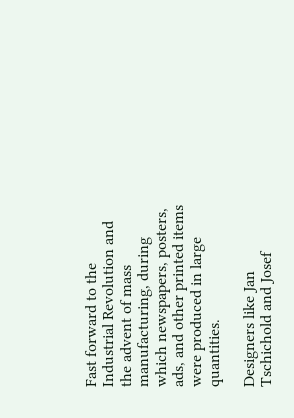Fast forward to the Industrial Revolution and the advent of mass manufacturing, during which newspapers, posters, ads, and other printed items were produced in large quantities.

Designers like Jan Tschichold and Josef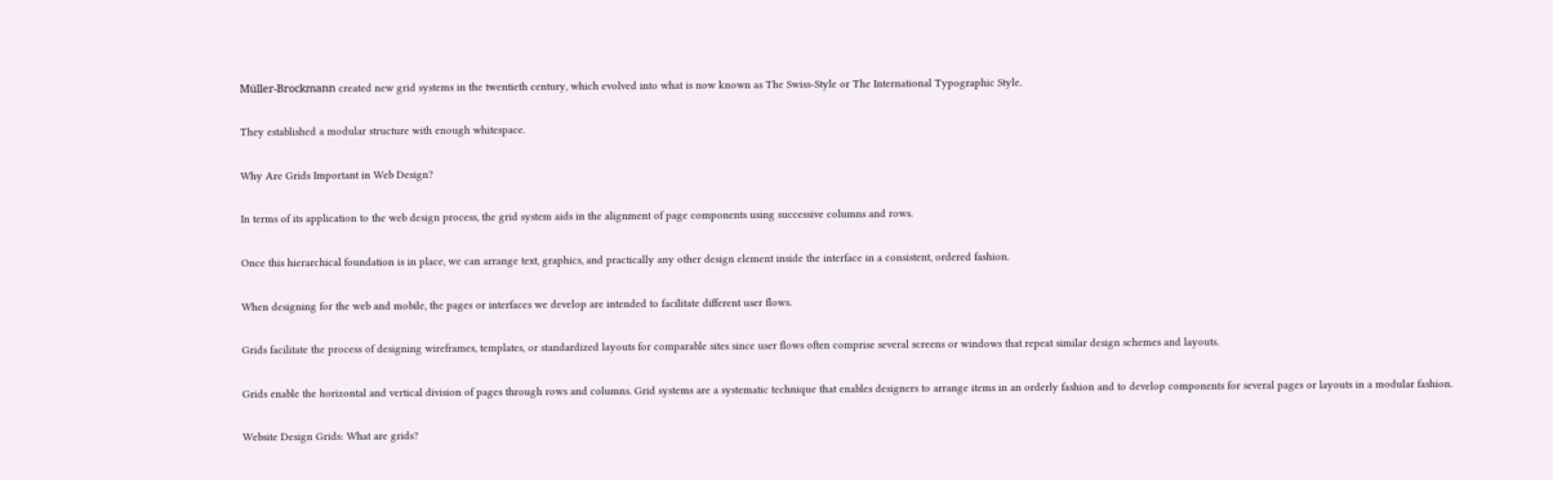Müller-Brockmann created new grid systems in the twentieth century, which evolved into what is now known as The Swiss-Style or The International Typographic Style.

They established a modular structure with enough whitespace.

Why Are Grids Important in Web Design?

In terms of its application to the web design process, the grid system aids in the alignment of page components using successive columns and rows.

Once this hierarchical foundation is in place, we can arrange text, graphics, and practically any other design element inside the interface in a consistent, ordered fashion.

When designing for the web and mobile, the pages or interfaces we develop are intended to facilitate different user flows.

Grids facilitate the process of designing wireframes, templates, or standardized layouts for comparable sites since user flows often comprise several screens or windows that repeat similar design schemes and layouts.

Grids enable the horizontal and vertical division of pages through rows and columns. Grid systems are a systematic technique that enables designers to arrange items in an orderly fashion and to develop components for several pages or layouts in a modular fashion.

Website Design Grids: What are grids?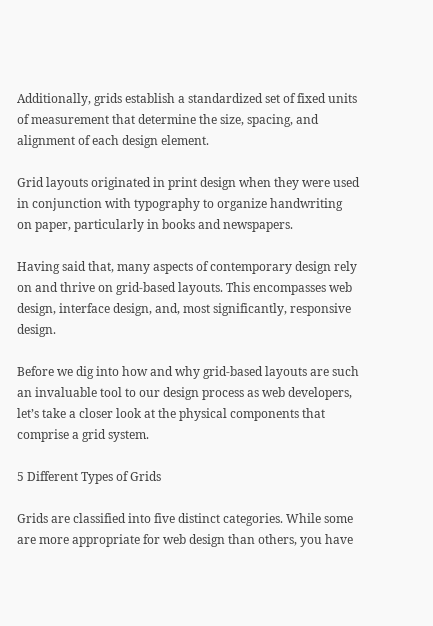Additionally, grids establish a standardized set of fixed units of measurement that determine the size, spacing, and alignment of each design element.

Grid layouts originated in print design when they were used in conjunction with typography to organize handwriting on paper, particularly in books and newspapers.

Having said that, many aspects of contemporary design rely on and thrive on grid-based layouts. This encompasses web design, interface design, and, most significantly, responsive design.

Before we dig into how and why grid-based layouts are such an invaluable tool to our design process as web developers, let’s take a closer look at the physical components that comprise a grid system.

5 Different Types of Grids

Grids are classified into five distinct categories. While some are more appropriate for web design than others, you have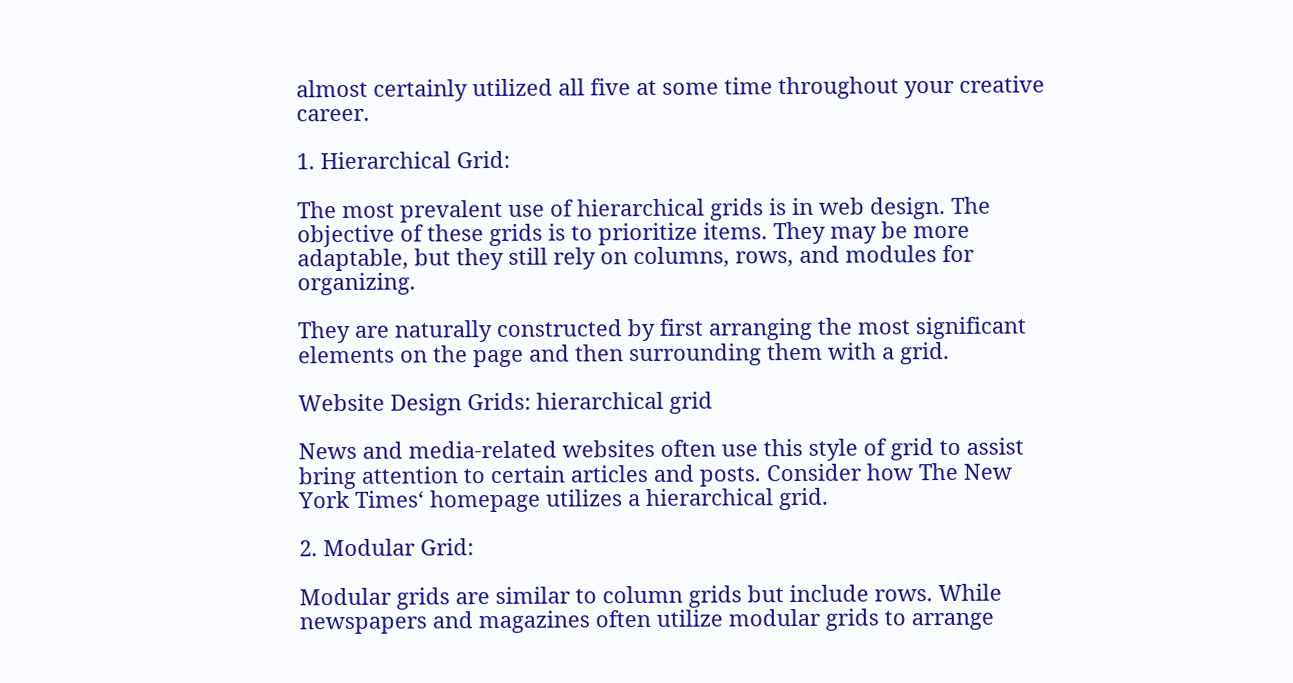almost certainly utilized all five at some time throughout your creative career.

1. Hierarchical Grid:

The most prevalent use of hierarchical grids is in web design. The objective of these grids is to prioritize items. They may be more adaptable, but they still rely on columns, rows, and modules for organizing.

They are naturally constructed by first arranging the most significant elements on the page and then surrounding them with a grid.

Website Design Grids: hierarchical grid

News and media-related websites often use this style of grid to assist bring attention to certain articles and posts. Consider how The New York Times‘ homepage utilizes a hierarchical grid.

2. Modular Grid:

Modular grids are similar to column grids but include rows. While newspapers and magazines often utilize modular grids to arrange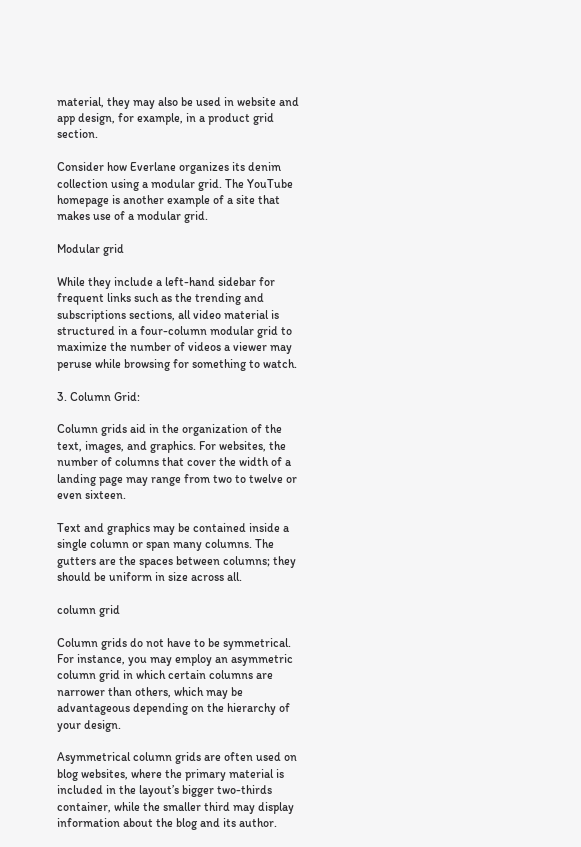material, they may also be used in website and app design, for example, in a product grid section.

Consider how Everlane organizes its denim collection using a modular grid. The YouTube homepage is another example of a site that makes use of a modular grid.

Modular grid

While they include a left-hand sidebar for frequent links such as the trending and subscriptions sections, all video material is structured in a four-column modular grid to maximize the number of videos a viewer may peruse while browsing for something to watch.

3. Column Grid:

Column grids aid in the organization of the text, images, and graphics. For websites, the number of columns that cover the width of a landing page may range from two to twelve or even sixteen.

Text and graphics may be contained inside a single column or span many columns. The gutters are the spaces between columns; they should be uniform in size across all.

column grid

Column grids do not have to be symmetrical. For instance, you may employ an asymmetric column grid in which certain columns are narrower than others, which may be advantageous depending on the hierarchy of your design.

Asymmetrical column grids are often used on blog websites, where the primary material is included in the layout’s bigger two-thirds container, while the smaller third may display information about the blog and its author.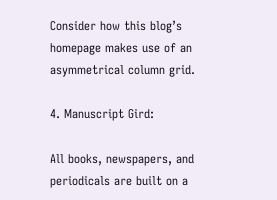Consider how this blog’s homepage makes use of an asymmetrical column grid.

4. Manuscript Gird:

All books, newspapers, and periodicals are built on a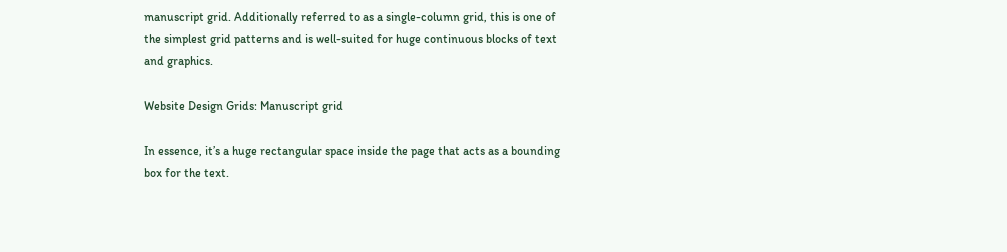manuscript grid. Additionally referred to as a single-column grid, this is one of the simplest grid patterns and is well-suited for huge continuous blocks of text and graphics.

Website Design Grids: Manuscript grid

In essence, it’s a huge rectangular space inside the page that acts as a bounding box for the text.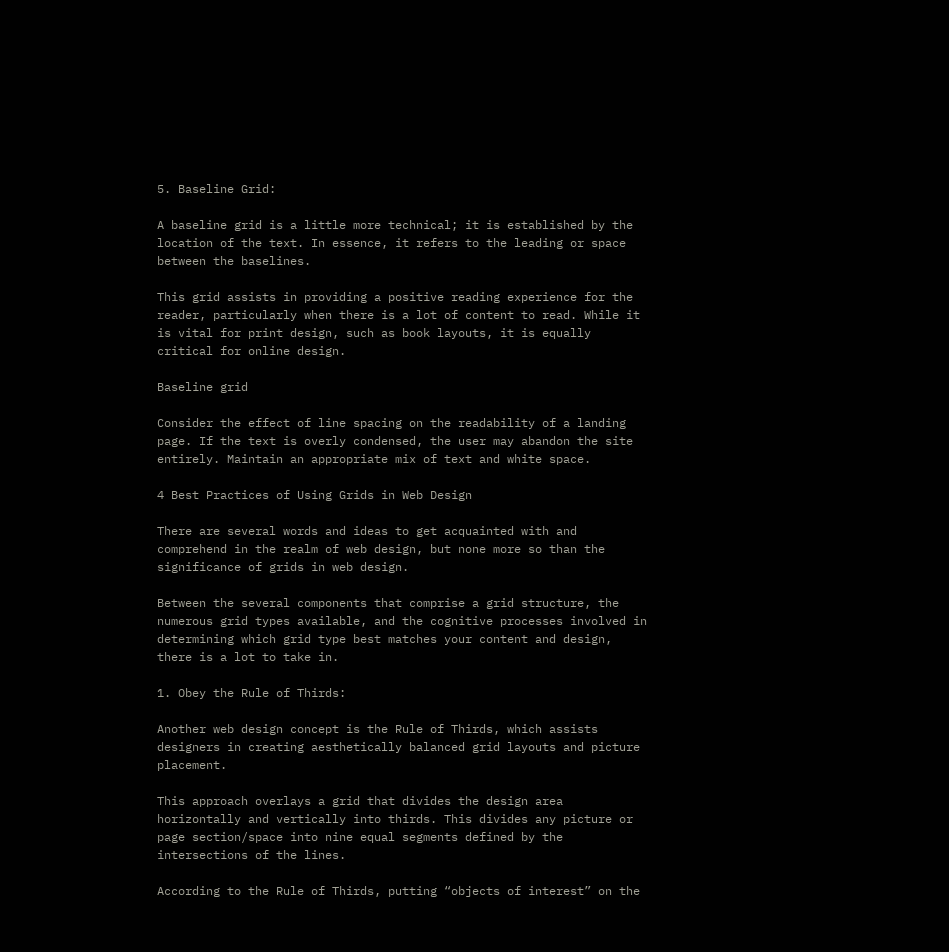5. Baseline Grid:

A baseline grid is a little more technical; it is established by the location of the text. In essence, it refers to the leading or space between the baselines.

This grid assists in providing a positive reading experience for the reader, particularly when there is a lot of content to read. While it is vital for print design, such as book layouts, it is equally critical for online design.

Baseline grid

Consider the effect of line spacing on the readability of a landing page. If the text is overly condensed, the user may abandon the site entirely. Maintain an appropriate mix of text and white space.

4 Best Practices of Using Grids in Web Design

There are several words and ideas to get acquainted with and comprehend in the realm of web design, but none more so than the significance of grids in web design.

Between the several components that comprise a grid structure, the numerous grid types available, and the cognitive processes involved in determining which grid type best matches your content and design, there is a lot to take in.

1. Obey the Rule of Thirds:

Another web design concept is the Rule of Thirds, which assists designers in creating aesthetically balanced grid layouts and picture placement.

This approach overlays a grid that divides the design area horizontally and vertically into thirds. This divides any picture or page section/space into nine equal segments defined by the intersections of the lines.

According to the Rule of Thirds, putting “objects of interest” on the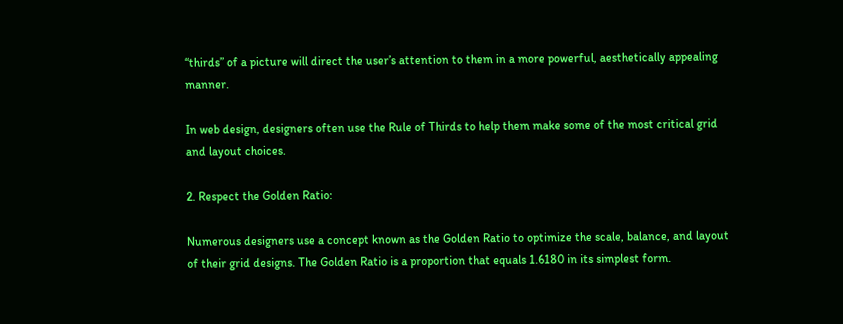“thirds” of a picture will direct the user’s attention to them in a more powerful, aesthetically appealing manner.

In web design, designers often use the Rule of Thirds to help them make some of the most critical grid and layout choices.

2. Respect the Golden Ratio:

Numerous designers use a concept known as the Golden Ratio to optimize the scale, balance, and layout of their grid designs. The Golden Ratio is a proportion that equals 1.6180 in its simplest form.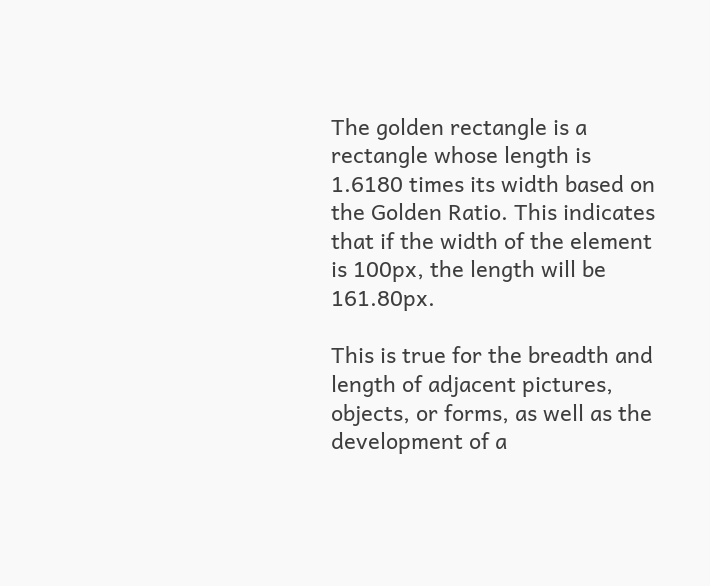The golden rectangle is a rectangle whose length is 1.6180 times its width based on the Golden Ratio. This indicates that if the width of the element is 100px, the length will be 161.80px.

This is true for the breadth and length of adjacent pictures, objects, or forms, as well as the development of a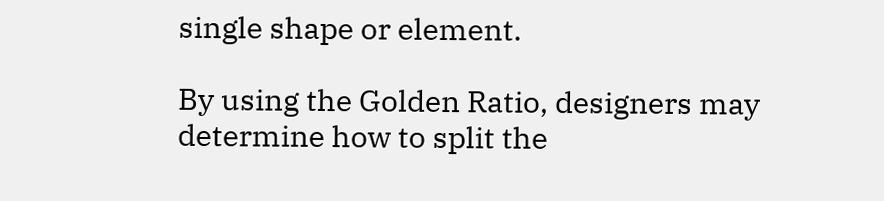single shape or element.

By using the Golden Ratio, designers may determine how to split the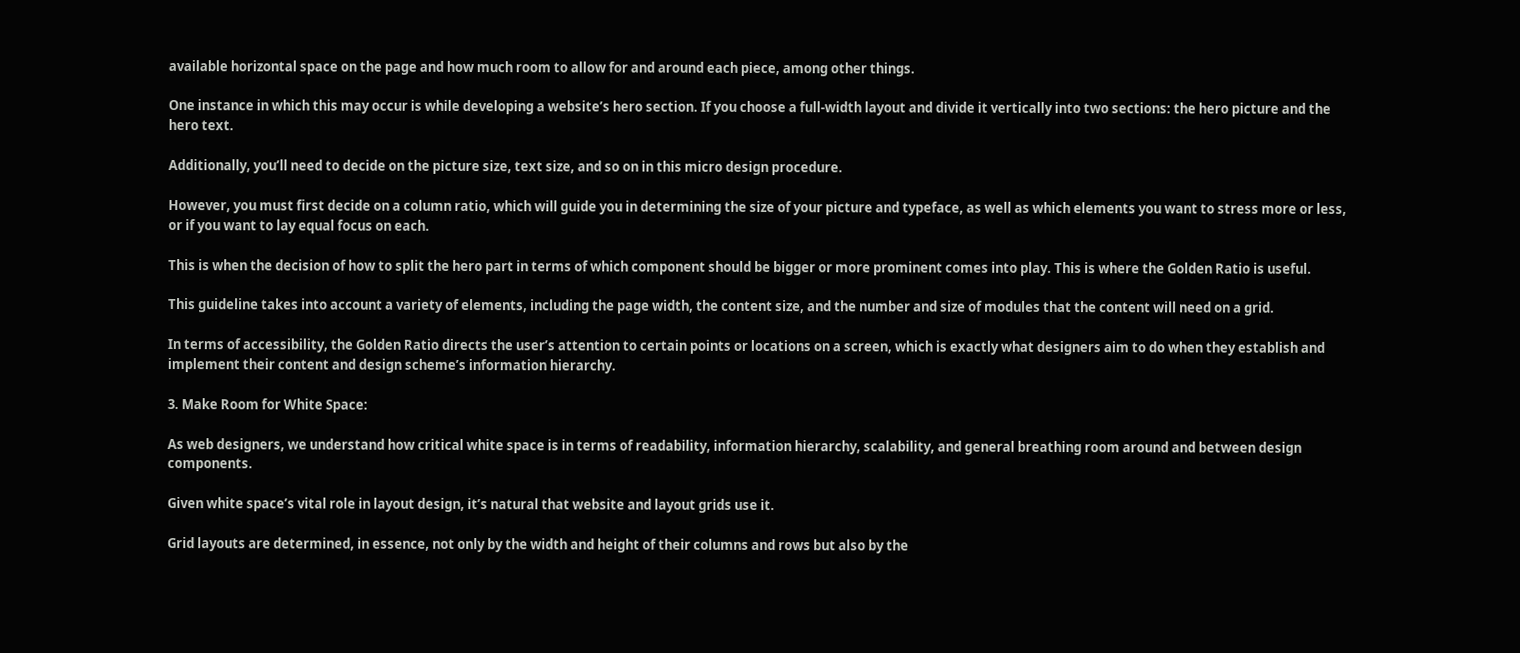available horizontal space on the page and how much room to allow for and around each piece, among other things.

One instance in which this may occur is while developing a website’s hero section. If you choose a full-width layout and divide it vertically into two sections: the hero picture and the hero text.

Additionally, you’ll need to decide on the picture size, text size, and so on in this micro design procedure.

However, you must first decide on a column ratio, which will guide you in determining the size of your picture and typeface, as well as which elements you want to stress more or less, or if you want to lay equal focus on each.

This is when the decision of how to split the hero part in terms of which component should be bigger or more prominent comes into play. This is where the Golden Ratio is useful.

This guideline takes into account a variety of elements, including the page width, the content size, and the number and size of modules that the content will need on a grid.

In terms of accessibility, the Golden Ratio directs the user’s attention to certain points or locations on a screen, which is exactly what designers aim to do when they establish and implement their content and design scheme’s information hierarchy.

3. Make Room for White Space:

As web designers, we understand how critical white space is in terms of readability, information hierarchy, scalability, and general breathing room around and between design components.

Given white space’s vital role in layout design, it’s natural that website and layout grids use it.

Grid layouts are determined, in essence, not only by the width and height of their columns and rows but also by the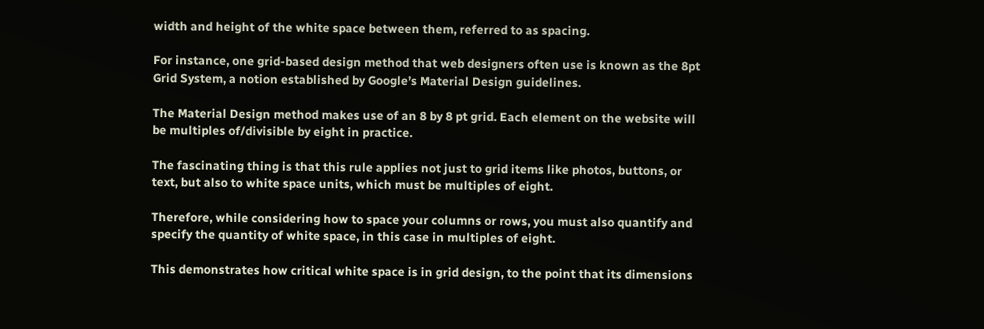width and height of the white space between them, referred to as spacing.

For instance, one grid-based design method that web designers often use is known as the 8pt Grid System, a notion established by Google’s Material Design guidelines.

The Material Design method makes use of an 8 by 8 pt grid. Each element on the website will be multiples of/divisible by eight in practice.

The fascinating thing is that this rule applies not just to grid items like photos, buttons, or text, but also to white space units, which must be multiples of eight.

Therefore, while considering how to space your columns or rows, you must also quantify and specify the quantity of white space, in this case in multiples of eight.

This demonstrates how critical white space is in grid design, to the point that its dimensions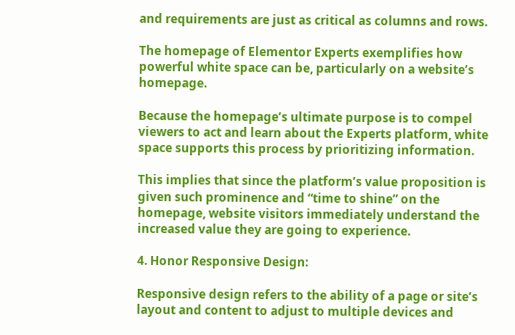and requirements are just as critical as columns and rows.

The homepage of Elementor Experts exemplifies how powerful white space can be, particularly on a website’s homepage.

Because the homepage’s ultimate purpose is to compel viewers to act and learn about the Experts platform, white space supports this process by prioritizing information.

This implies that since the platform’s value proposition is given such prominence and “time to shine” on the homepage, website visitors immediately understand the increased value they are going to experience.

4. Honor Responsive Design:

Responsive design refers to the ability of a page or site’s layout and content to adjust to multiple devices and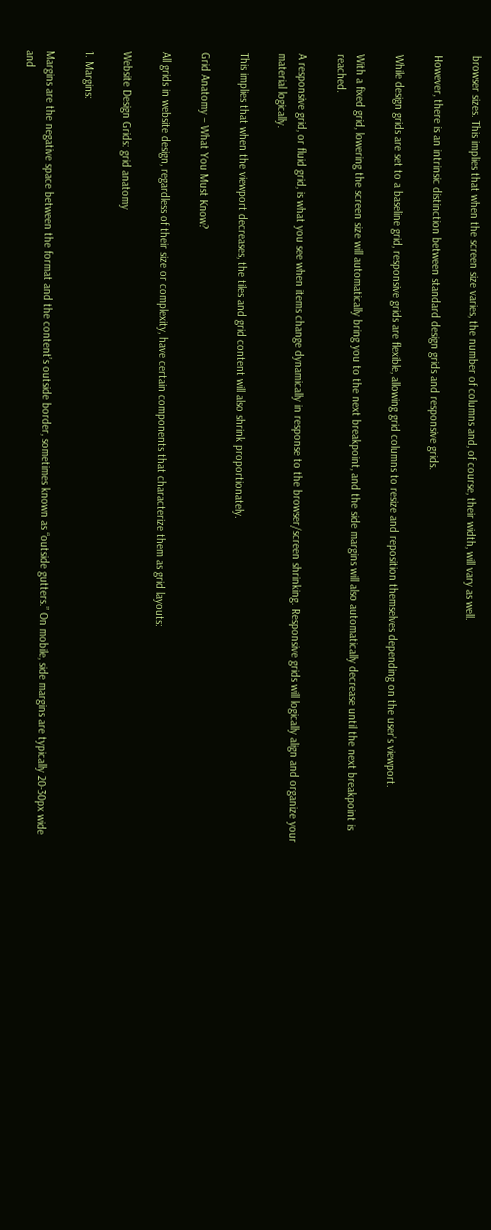browser sizes. This implies that when the screen size varies, the number of columns and, of course, their width, will vary as well.

However, there is an intrinsic distinction between standard design grids and responsive grids.

While design grids are set to a baseline grid, responsive grids are flexible, allowing grid columns to resize and reposition themselves depending on the user’s viewport.

With a fixed grid, lowering the screen size will automatically bring you to the next breakpoint, and the side margins will also automatically decrease until the next breakpoint is reached.

A responsive grid, or fluid grid, is what you see when items change dynamically in response to the browser/screen shrinking. Responsive grids will logically align and organize your material logically.

This implies that when the viewport decreases, the tiles and grid content will also shrink proportionately.

Grid Anatomy – What You Must Know?

All grids in website design, regardless of their size or complexity, have certain components that characterize them as grid layouts:

Website Design Grids: grid anatomy

1. Margins:

Margins are the negative space between the format and the content’s outside border, sometimes known as “outside gutters.” On mobile, side margins are typically 20-30px wide and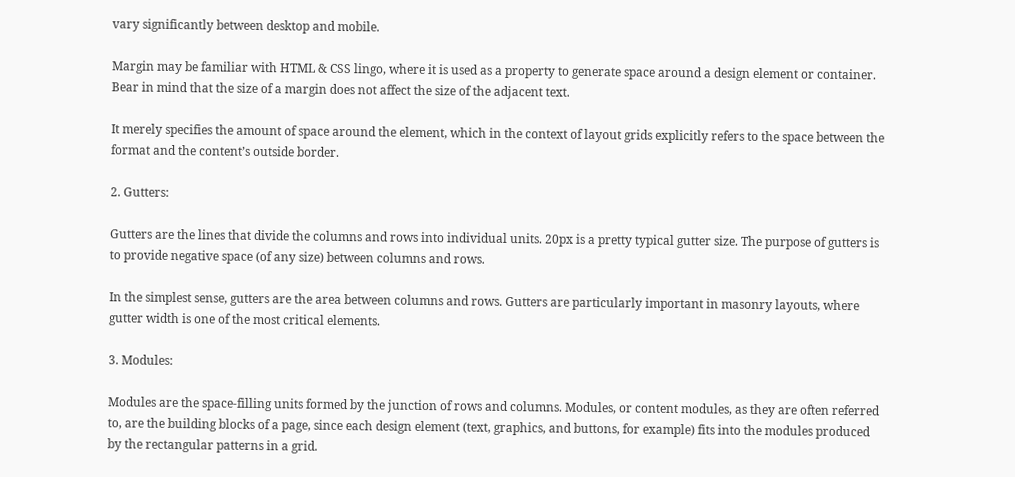vary significantly between desktop and mobile.

Margin may be familiar with HTML & CSS lingo, where it is used as a property to generate space around a design element or container. Bear in mind that the size of a margin does not affect the size of the adjacent text.

It merely specifies the amount of space around the element, which in the context of layout grids explicitly refers to the space between the format and the content’s outside border.

2. Gutters:

Gutters are the lines that divide the columns and rows into individual units. 20px is a pretty typical gutter size. The purpose of gutters is to provide negative space (of any size) between columns and rows.

In the simplest sense, gutters are the area between columns and rows. Gutters are particularly important in masonry layouts, where gutter width is one of the most critical elements.

3. Modules:

Modules are the space-filling units formed by the junction of rows and columns. Modules, or content modules, as they are often referred to, are the building blocks of a page, since each design element (text, graphics, and buttons, for example) fits into the modules produced by the rectangular patterns in a grid.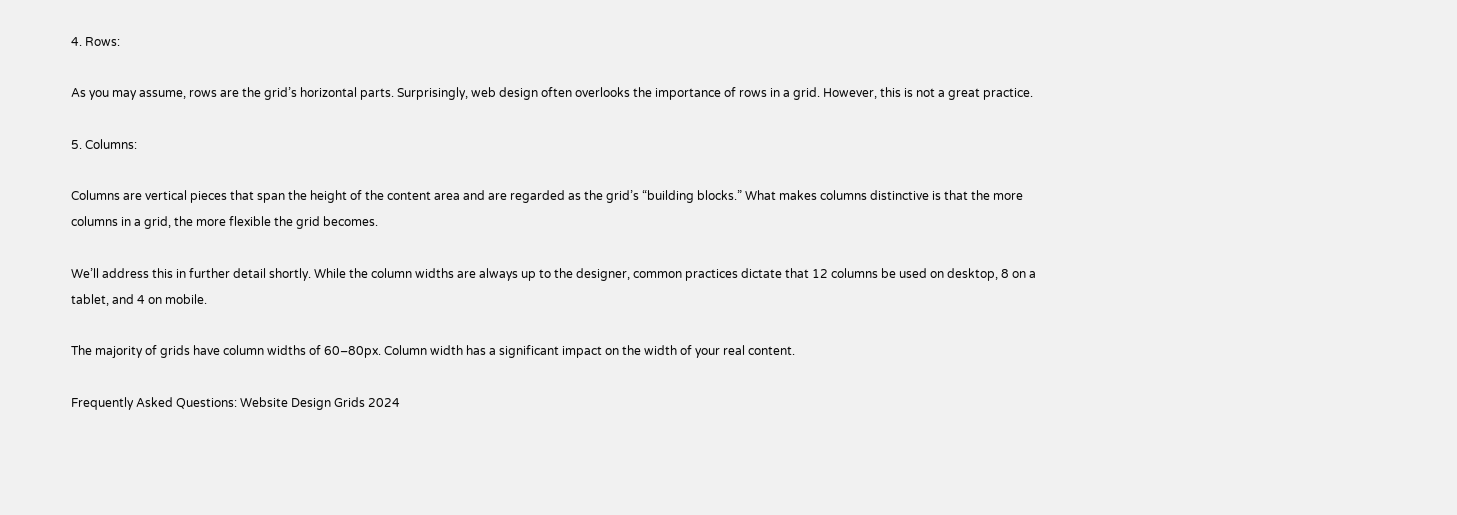4. Rows:

As you may assume, rows are the grid’s horizontal parts. Surprisingly, web design often overlooks the importance of rows in a grid. However, this is not a great practice.

5. Columns:

Columns are vertical pieces that span the height of the content area and are regarded as the grid’s “building blocks.” What makes columns distinctive is that the more columns in a grid, the more flexible the grid becomes.

We’ll address this in further detail shortly. While the column widths are always up to the designer, common practices dictate that 12 columns be used on desktop, 8 on a tablet, and 4 on mobile.

The majority of grids have column widths of 60–80px. Column width has a significant impact on the width of your real content.

Frequently Asked Questions: Website Design Grids 2024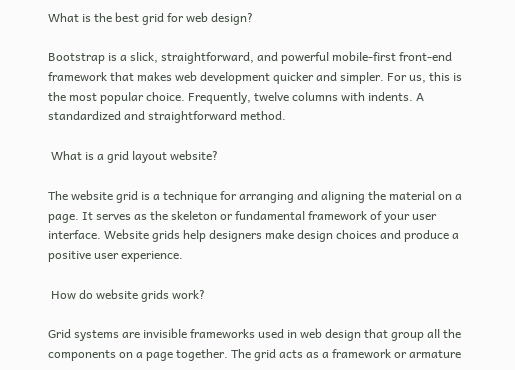What is the best grid for web design?

Bootstrap is a slick, straightforward, and powerful mobile-first front-end framework that makes web development quicker and simpler. For us, this is the most popular choice. Frequently, twelve columns with indents. A standardized and straightforward method.

 What is a grid layout website?

The website grid is a technique for arranging and aligning the material on a page. It serves as the skeleton or fundamental framework of your user interface. Website grids help designers make design choices and produce a positive user experience.

 How do website grids work?

Grid systems are invisible frameworks used in web design that group all the components on a page together. The grid acts as a framework or armature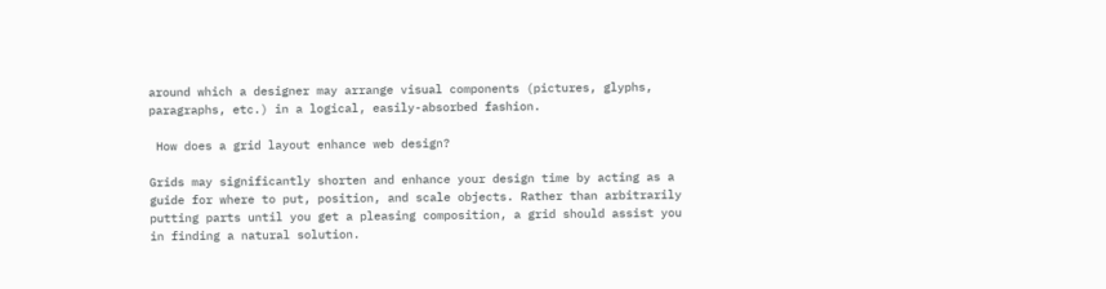around which a designer may arrange visual components (pictures, glyphs, paragraphs, etc.) in a logical, easily-absorbed fashion.

 How does a grid layout enhance web design?

Grids may significantly shorten and enhance your design time by acting as a guide for where to put, position, and scale objects. Rather than arbitrarily putting parts until you get a pleasing composition, a grid should assist you in finding a natural solution.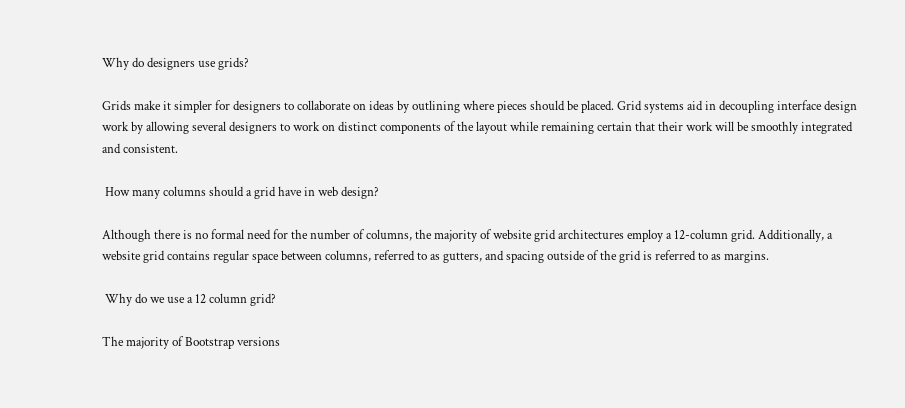Why do designers use grids?

Grids make it simpler for designers to collaborate on ideas by outlining where pieces should be placed. Grid systems aid in decoupling interface design work by allowing several designers to work on distinct components of the layout while remaining certain that their work will be smoothly integrated and consistent.

 How many columns should a grid have in web design?

Although there is no formal need for the number of columns, the majority of website grid architectures employ a 12-column grid. Additionally, a website grid contains regular space between columns, referred to as gutters, and spacing outside of the grid is referred to as margins.

 Why do we use a 12 column grid?

The majority of Bootstrap versions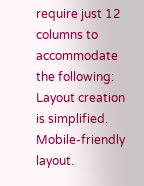require just 12 columns to accommodate the following: Layout creation is simplified. Mobile-friendly layout.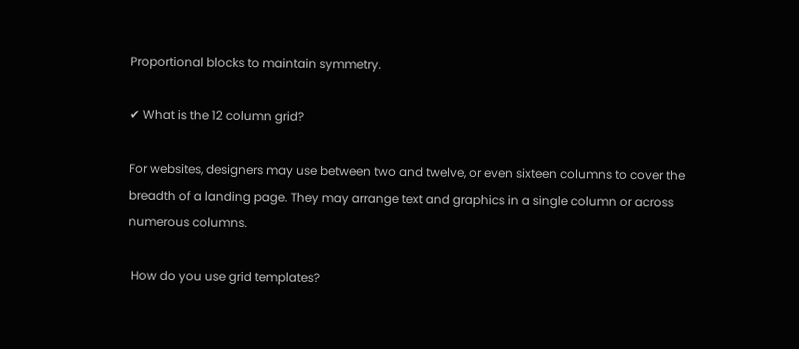Proportional blocks to maintain symmetry.

✔ What is the 12 column grid?

For websites, designers may use between two and twelve, or even sixteen columns to cover the breadth of a landing page. They may arrange text and graphics in a single column or across numerous columns.

 How do you use grid templates?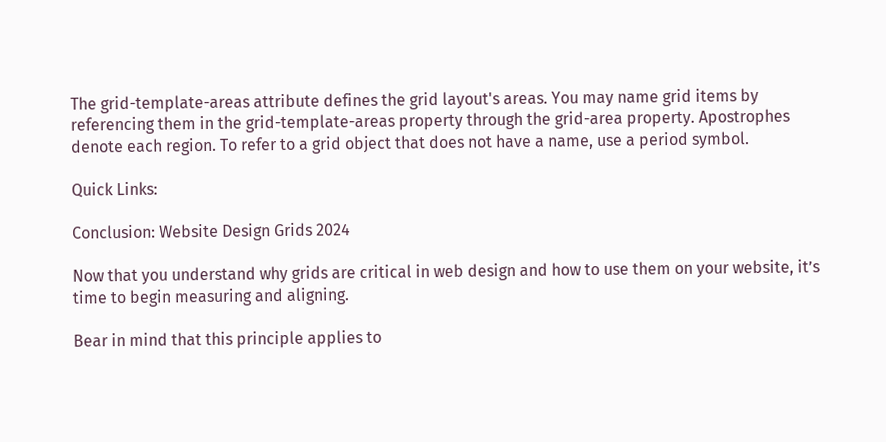The grid-template-areas attribute defines the grid layout's areas. You may name grid items by referencing them in the grid-template-areas property through the grid-area property. Apostrophes denote each region. To refer to a grid object that does not have a name, use a period symbol.

Quick Links:

Conclusion: Website Design Grids 2024

Now that you understand why grids are critical in web design and how to use them on your website, it’s time to begin measuring and aligning.

Bear in mind that this principle applies to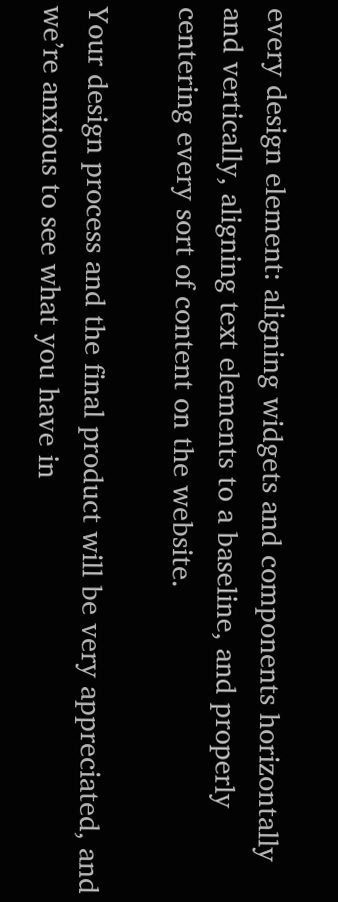every design element: aligning widgets and components horizontally and vertically, aligning text elements to a baseline, and properly centering every sort of content on the website.

Your design process and the final product will be very appreciated, and we’re anxious to see what you have in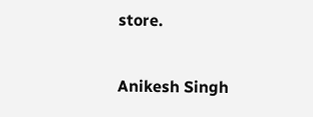store.

Anikesh Singh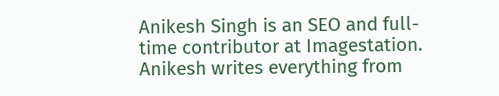Anikesh Singh is an SEO and full-time contributor at Imagestation. Anikesh writes everything from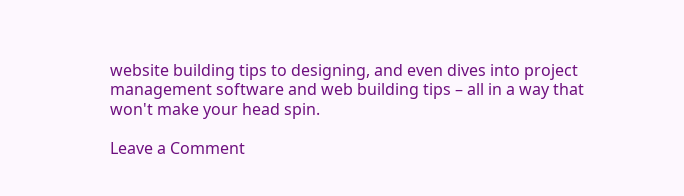website building tips to designing, and even dives into project management software and web building tips – all in a way that won't make your head spin.

Leave a Comment